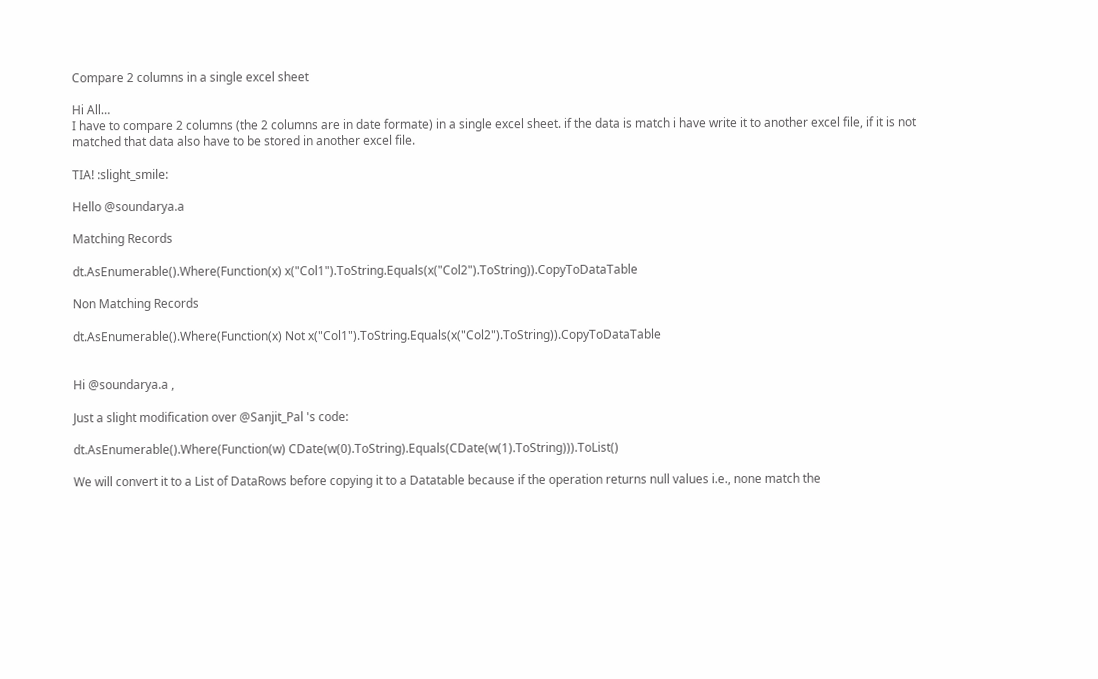Compare 2 columns in a single excel sheet

Hi All…
I have to compare 2 columns (the 2 columns are in date formate) in a single excel sheet. if the data is match i have write it to another excel file, if it is not matched that data also have to be stored in another excel file.

TIA! :slight_smile:

Hello @soundarya.a

Matching Records

dt.AsEnumerable().Where(Function(x) x("Col1").ToString.Equals(x("Col2").ToString)).CopyToDataTable

Non Matching Records

dt.AsEnumerable().Where(Function(x) Not x("Col1").ToString.Equals(x("Col2").ToString)).CopyToDataTable


Hi @soundarya.a ,

Just a slight modification over @Sanjit_Pal 's code:

dt.AsEnumerable().Where(Function(w) CDate(w(0).ToString).Equals(CDate(w(1).ToString))).ToList()

We will convert it to a List of DataRows before copying it to a Datatable because if the operation returns null values i.e., none match the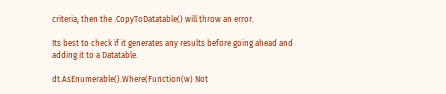criteria, then the .CopyToDatatable() will throw an error.

Its best to check if it generates any results before going ahead and adding it to a Datatable.

dt.AsEnumerable().Where(Function(w) Not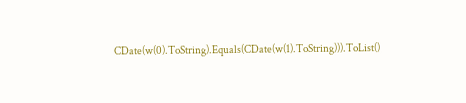CDate(w(0).ToString).Equals(CDate(w(1).ToString))).ToList()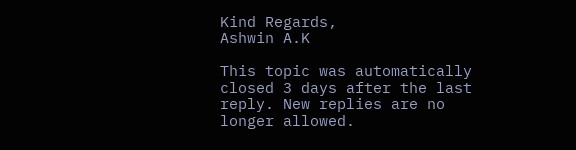Kind Regards,
Ashwin A.K

This topic was automatically closed 3 days after the last reply. New replies are no longer allowed.